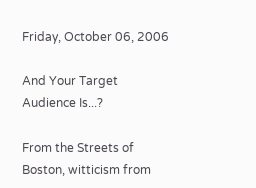Friday, October 06, 2006

And Your Target Audience Is...?

From the Streets of Boston, witticism from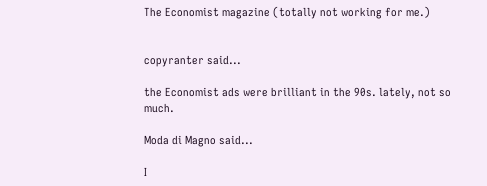The Economist magazine (totally not working for me.)


copyranter said...

the Economist ads were brilliant in the 90s. lately, not so much.

Moda di Magno said...

I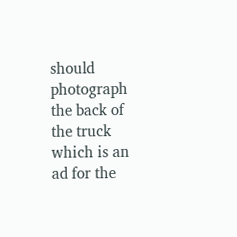should photograph the back of the truck which is an ad for the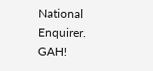National Enquirer. GAH!